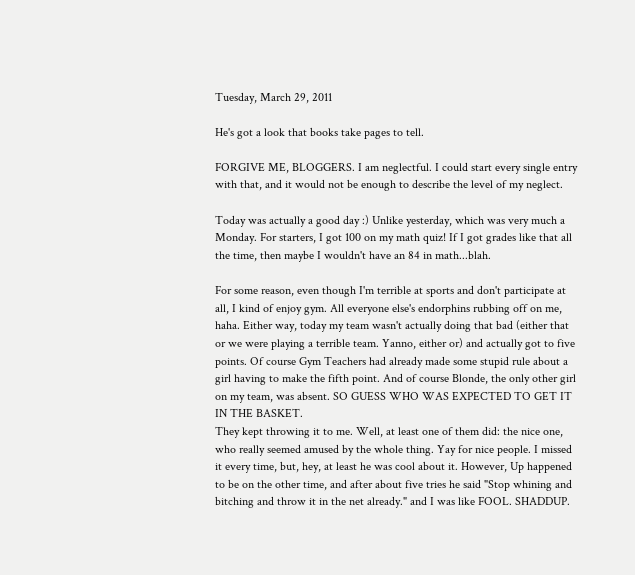Tuesday, March 29, 2011

He's got a look that books take pages to tell.

FORGIVE ME, BLOGGERS. I am neglectful. I could start every single entry with that, and it would not be enough to describe the level of my neglect.

Today was actually a good day :) Unlike yesterday, which was very much a Monday. For starters, I got 100 on my math quiz! If I got grades like that all the time, then maybe I wouldn't have an 84 in math...blah.

For some reason, even though I'm terrible at sports and don't participate at all, I kind of enjoy gym. All everyone else's endorphins rubbing off on me, haha. Either way, today my team wasn't actually doing that bad (either that or we were playing a terrible team. Yanno, either or) and actually got to five points. Of course Gym Teachers had already made some stupid rule about a girl having to make the fifth point. And of course Blonde, the only other girl on my team, was absent. SO GUESS WHO WAS EXPECTED TO GET IT IN THE BASKET.
They kept throwing it to me. Well, at least one of them did: the nice one, who really seemed amused by the whole thing. Yay for nice people. I missed it every time, but, hey, at least he was cool about it. However, Up happened to be on the other time, and after about five tries he said "Stop whining and bitching and throw it in the net already." and I was like FOOL. SHADDUP.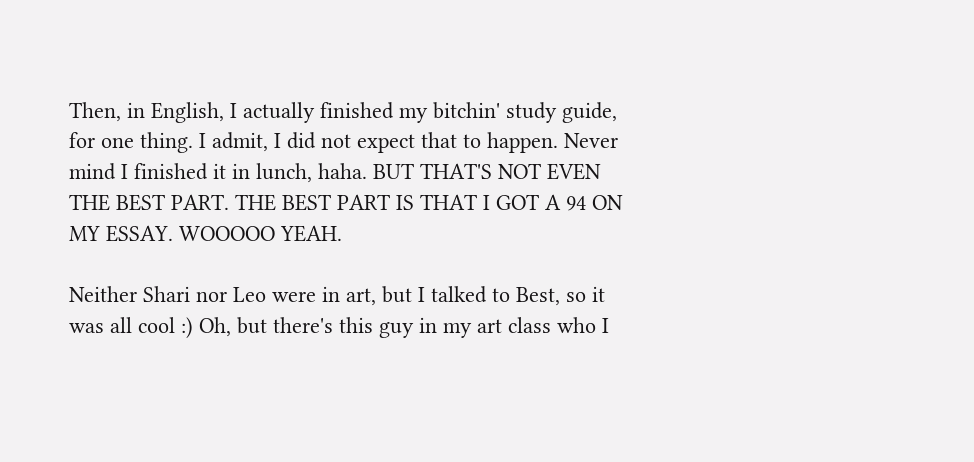Then, in English, I actually finished my bitchin' study guide, for one thing. I admit, I did not expect that to happen. Never mind I finished it in lunch, haha. BUT THAT'S NOT EVEN THE BEST PART. THE BEST PART IS THAT I GOT A 94 ON MY ESSAY. WOOOOO YEAH.

Neither Shari nor Leo were in art, but I talked to Best, so it was all cool :) Oh, but there's this guy in my art class who I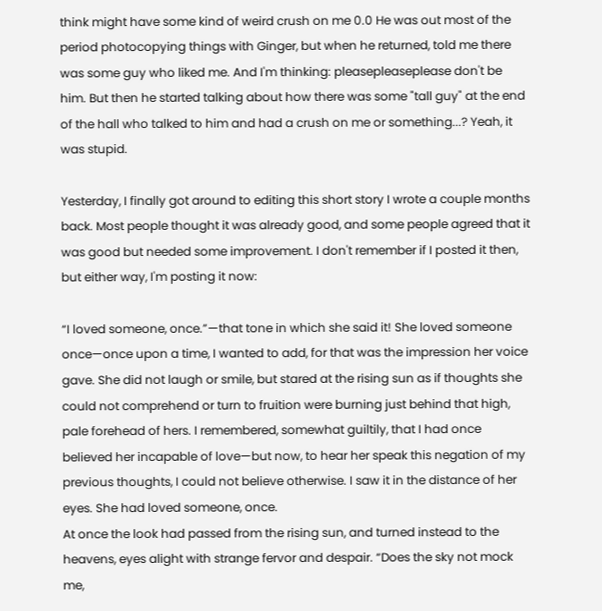think might have some kind of weird crush on me 0.0 He was out most of the period photocopying things with Ginger, but when he returned, told me there was some guy who liked me. And I'm thinking: pleasepleaseplease don't be him. But then he started talking about how there was some "tall guy" at the end of the hall who talked to him and had a crush on me or something...? Yeah, it was stupid.

Yesterday, I finally got around to editing this short story I wrote a couple months back. Most people thought it was already good, and some people agreed that it was good but needed some improvement. I don't remember if I posted it then, but either way, I'm posting it now:

“I loved someone, once.”—that tone in which she said it! She loved someone once—once upon a time, I wanted to add, for that was the impression her voice gave. She did not laugh or smile, but stared at the rising sun as if thoughts she could not comprehend or turn to fruition were burning just behind that high, pale forehead of hers. I remembered, somewhat guiltily, that I had once believed her incapable of love—but now, to hear her speak this negation of my previous thoughts, I could not believe otherwise. I saw it in the distance of her eyes. She had loved someone, once.
At once the look had passed from the rising sun, and turned instead to the heavens, eyes alight with strange fervor and despair. “Does the sky not mock me,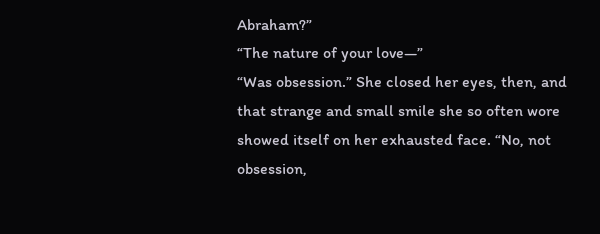Abraham?”
“The nature of your love—”
“Was obsession.” She closed her eyes, then, and that strange and small smile she so often wore showed itself on her exhausted face. “No, not obsession,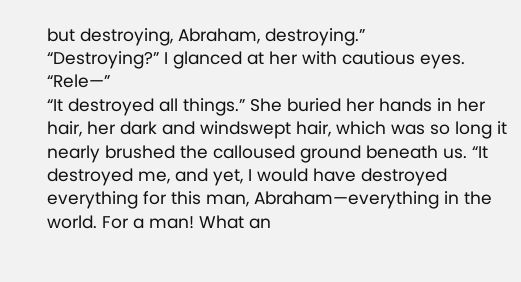but destroying, Abraham, destroying.”
“Destroying?” I glanced at her with cautious eyes. “Rele—”
“It destroyed all things.” She buried her hands in her hair, her dark and windswept hair, which was so long it nearly brushed the calloused ground beneath us. “It destroyed me, and yet, I would have destroyed everything for this man, Abraham—everything in the world. For a man! What an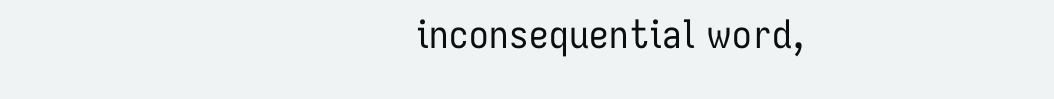inconsequential word,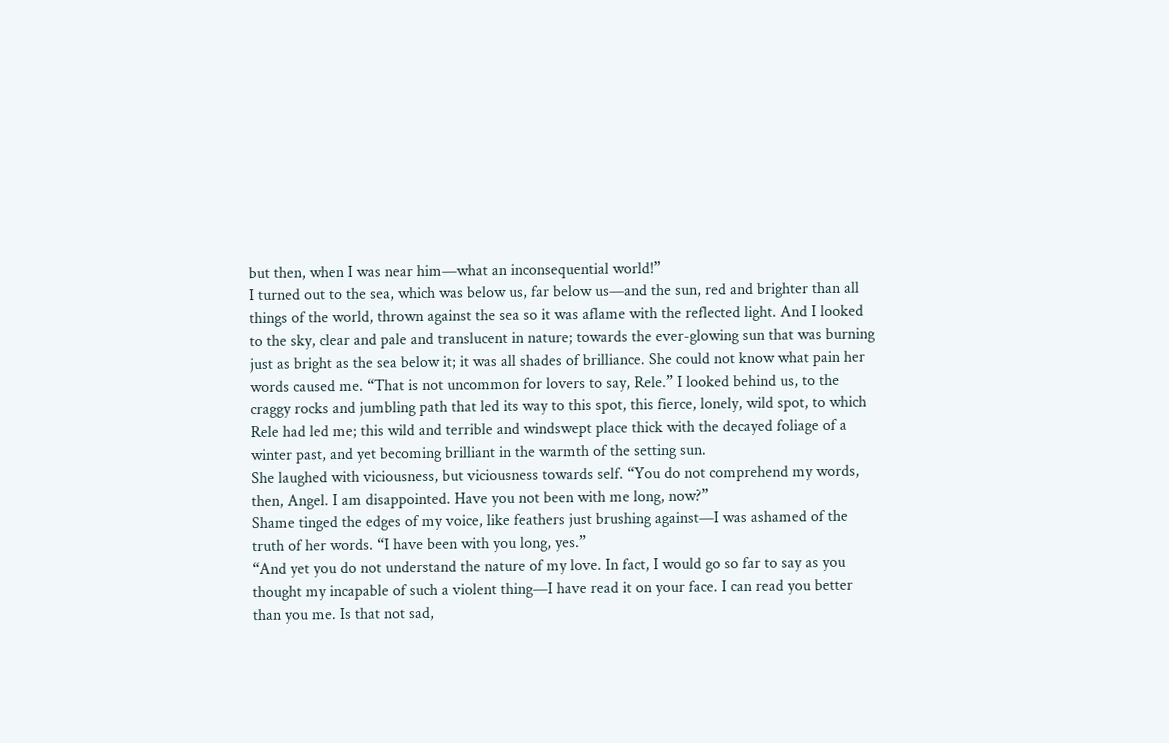but then, when I was near him—what an inconsequential world!”
I turned out to the sea, which was below us, far below us—and the sun, red and brighter than all things of the world, thrown against the sea so it was aflame with the reflected light. And I looked to the sky, clear and pale and translucent in nature; towards the ever-glowing sun that was burning just as bright as the sea below it; it was all shades of brilliance. She could not know what pain her words caused me. “That is not uncommon for lovers to say, Rele.” I looked behind us, to the craggy rocks and jumbling path that led its way to this spot, this fierce, lonely, wild spot, to which Rele had led me; this wild and terrible and windswept place thick with the decayed foliage of a winter past, and yet becoming brilliant in the warmth of the setting sun.
She laughed with viciousness, but viciousness towards self. “You do not comprehend my words, then, Angel. I am disappointed. Have you not been with me long, now?”
Shame tinged the edges of my voice, like feathers just brushing against—I was ashamed of the truth of her words. “I have been with you long, yes.”
“And yet you do not understand the nature of my love. In fact, I would go so far to say as you thought my incapable of such a violent thing—I have read it on your face. I can read you better than you me. Is that not sad,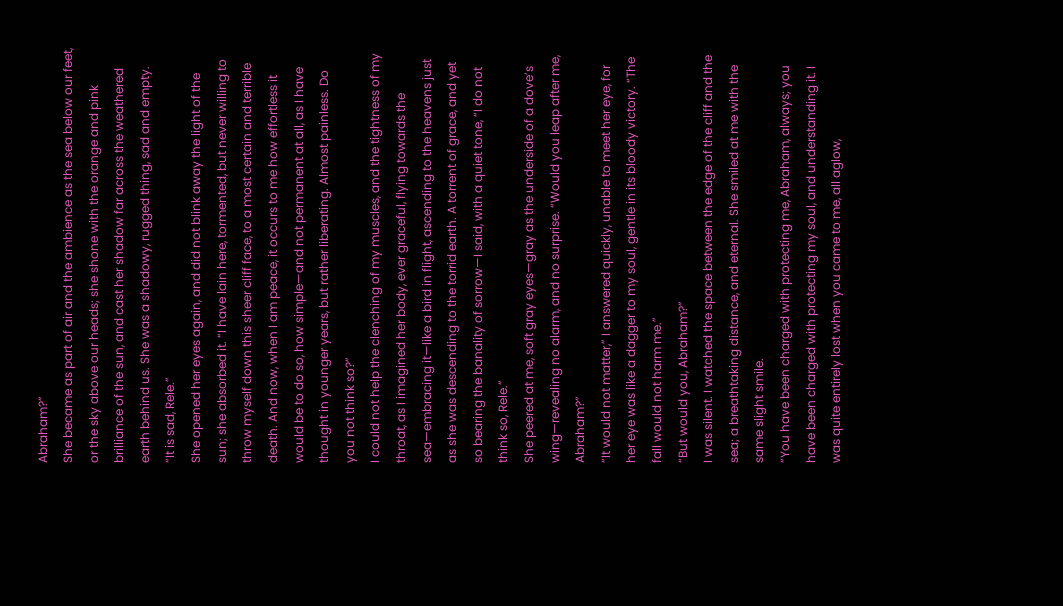Abraham?”
She became as part of air and the ambience as the sea below our feet, or the sky above our heads; she shone with the orange and pink brilliance of the sun, and cast her shadow far across the weathered earth behind us. She was a shadowy, rugged thing, sad and empty.
“It is sad, Rele.”
She opened her eyes again, and did not blink away the light of the sun; she absorbed it. “I have lain here, tormented, but never willing to throw myself down this sheer cliff face, to a most certain and terrible death. And now, when I am peace, it occurs to me how effortless it would be to do so, how simple—and not permanent at all, as I have thought in younger years, but rather liberating. Almost painless. Do you not think so?”
I could not help the clenching of my muscles, and the tightness of my throat, as I imagined her body, ever graceful, flying towards the sea—embracing it—like a bird in flight, ascending to the heavens just as she was descending to the torrid earth. A torrent of grace, and yet so bearing the banality of sorrow—I said, with a quiet tone, “I do not think so, Rele.”
She peered at me, soft gray eyes—gray as the underside of a dove’s wing—revealing no alarm, and no surprise. “Would you leap after me, Abraham?”
“It would not matter,” I answered quickly, unable to meet her eye, for her eye was like a dagger to my soul, gentle in its bloody victory. “The fall would not harm me.”
“But would you, Abraham?”
I was silent. I watched the space between the edge of the cliff and the sea; a breathtaking distance, and eternal. She smiled at me with the same slight smile.
“You have been charged with protecting me, Abraham, always; you have been charged with protecting my soul, and understanding it. I was quite entirely lost when you came to me, all aglow,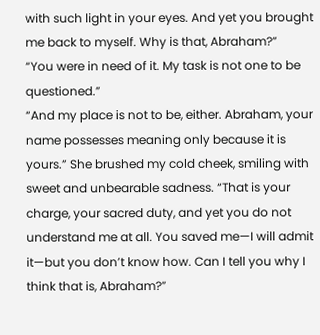with such light in your eyes. And yet you brought me back to myself. Why is that, Abraham?”
“You were in need of it. My task is not one to be questioned.”
“And my place is not to be, either. Abraham, your name possesses meaning only because it is yours.” She brushed my cold cheek, smiling with sweet and unbearable sadness. “That is your charge, your sacred duty, and yet you do not understand me at all. You saved me—I will admit it—but you don’t know how. Can I tell you why I think that is, Abraham?”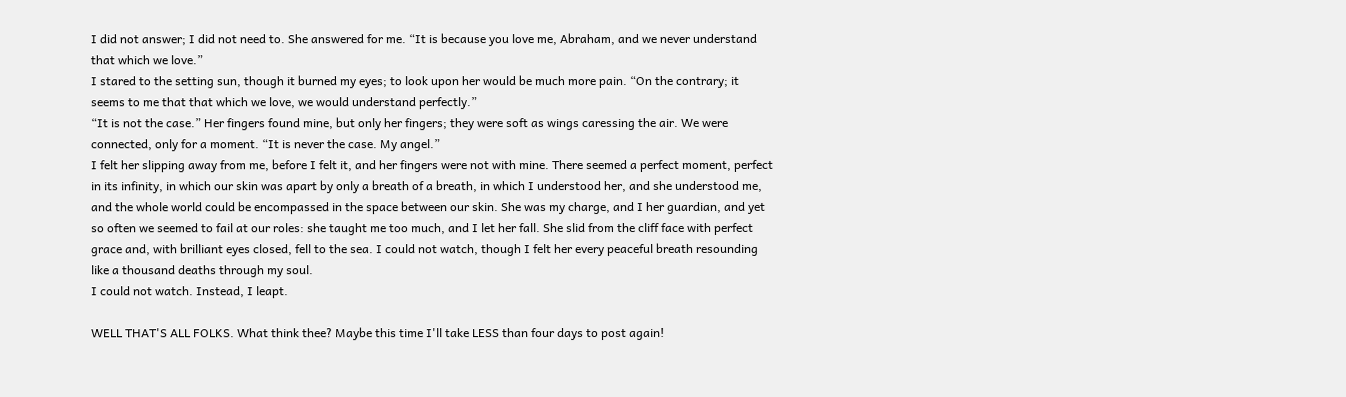I did not answer; I did not need to. She answered for me. “It is because you love me, Abraham, and we never understand that which we love.”
I stared to the setting sun, though it burned my eyes; to look upon her would be much more pain. “On the contrary; it seems to me that that which we love, we would understand perfectly.”
“It is not the case.” Her fingers found mine, but only her fingers; they were soft as wings caressing the air. We were connected, only for a moment. “It is never the case. My angel.”
I felt her slipping away from me, before I felt it, and her fingers were not with mine. There seemed a perfect moment, perfect in its infinity, in which our skin was apart by only a breath of a breath, in which I understood her, and she understood me, and the whole world could be encompassed in the space between our skin. She was my charge, and I her guardian, and yet so often we seemed to fail at our roles: she taught me too much, and I let her fall. She slid from the cliff face with perfect grace and, with brilliant eyes closed, fell to the sea. I could not watch, though I felt her every peaceful breath resounding like a thousand deaths through my soul.
I could not watch. Instead, I leapt.

WELL THAT'S ALL FOLKS. What think thee? Maybe this time I'll take LESS than four days to post again!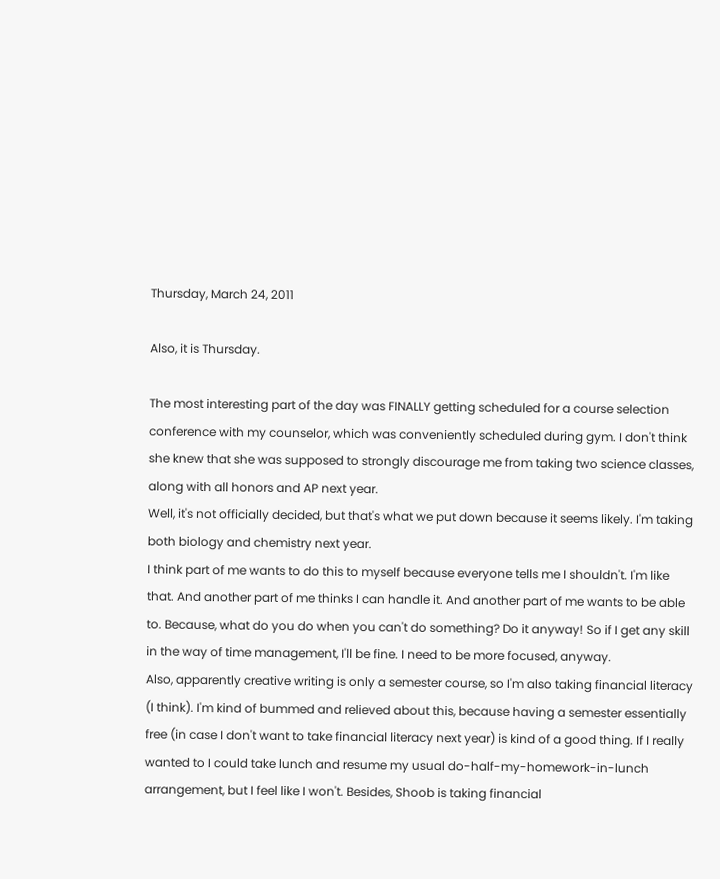Thursday, March 24, 2011

Also, it is Thursday.

The most interesting part of the day was FINALLY getting scheduled for a course selection conference with my counselor, which was conveniently scheduled during gym. I don't think she knew that she was supposed to strongly discourage me from taking two science classes, along with all honors and AP next year.
Well, it's not officially decided, but that's what we put down because it seems likely. I'm taking both biology and chemistry next year.
I think part of me wants to do this to myself because everyone tells me I shouldn't. I'm like that. And another part of me thinks I can handle it. And another part of me wants to be able to. Because, what do you do when you can't do something? Do it anyway! So if I get any skill in the way of time management, I'll be fine. I need to be more focused, anyway.
Also, apparently creative writing is only a semester course, so I'm also taking financial literacy (I think). I'm kind of bummed and relieved about this, because having a semester essentially free (in case I don't want to take financial literacy next year) is kind of a good thing. If I really wanted to I could take lunch and resume my usual do-half-my-homework-in-lunch arrangement, but I feel like I won't. Besides, Shoob is taking financial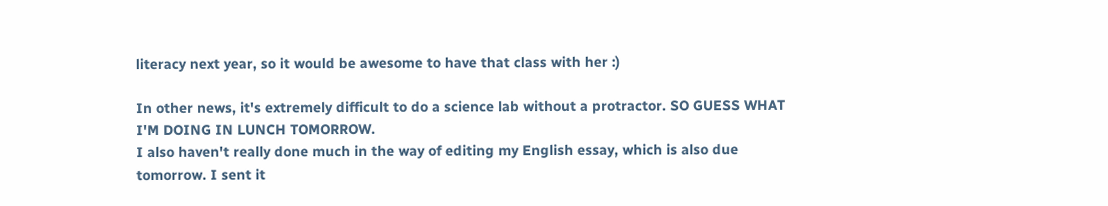literacy next year, so it would be awesome to have that class with her :)

In other news, it's extremely difficult to do a science lab without a protractor. SO GUESS WHAT I'M DOING IN LUNCH TOMORROW.
I also haven't really done much in the way of editing my English essay, which is also due tomorrow. I sent it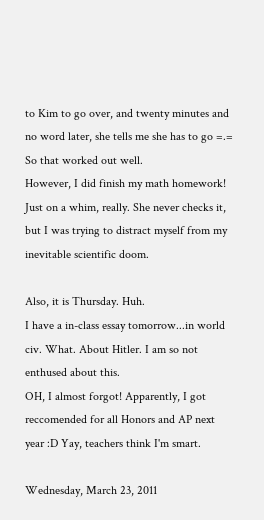to Kim to go over, and twenty minutes and no word later, she tells me she has to go =.= So that worked out well.
However, I did finish my math homework! Just on a whim, really. She never checks it, but I was trying to distract myself from my inevitable scientific doom.

Also, it is Thursday. Huh.
I have a in-class essay tomorrow...in world civ. What. About Hitler. I am so not enthused about this.
OH, I almost forgot! Apparently, I got reccomended for all Honors and AP next year :D Yay, teachers think I'm smart.

Wednesday, March 23, 2011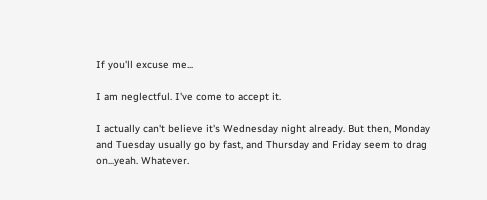If you'll excuse me...

I am neglectful. I've come to accept it.

I actually can't believe it's Wednesday night already. But then, Monday and Tuesday usually go by fast, and Thursday and Friday seem to drag on...yeah. Whatever.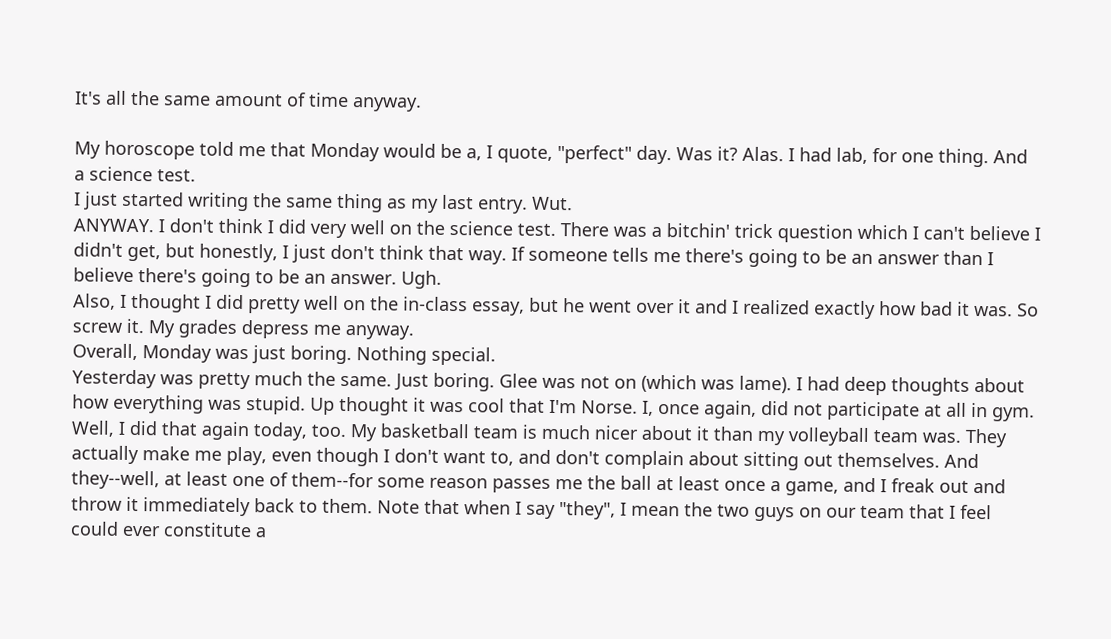It's all the same amount of time anyway.

My horoscope told me that Monday would be a, I quote, "perfect" day. Was it? Alas. I had lab, for one thing. And a science test.
I just started writing the same thing as my last entry. Wut.
ANYWAY. I don't think I did very well on the science test. There was a bitchin' trick question which I can't believe I didn't get, but honestly, I just don't think that way. If someone tells me there's going to be an answer than I believe there's going to be an answer. Ugh.
Also, I thought I did pretty well on the in-class essay, but he went over it and I realized exactly how bad it was. So screw it. My grades depress me anyway.
Overall, Monday was just boring. Nothing special.
Yesterday was pretty much the same. Just boring. Glee was not on (which was lame). I had deep thoughts about how everything was stupid. Up thought it was cool that I'm Norse. I, once again, did not participate at all in gym.
Well, I did that again today, too. My basketball team is much nicer about it than my volleyball team was. They actually make me play, even though I don't want to, and don't complain about sitting out themselves. And they--well, at least one of them--for some reason passes me the ball at least once a game, and I freak out and throw it immediately back to them. Note that when I say "they", I mean the two guys on our team that I feel could ever constitute a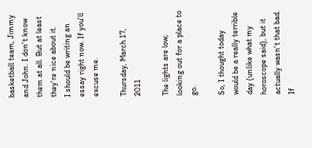basketball team, Jimmy and John. I don't know them at all. But at least they're nice about it.
I should be writing an essay right now. If you'll excuse me.

Thursday, March 17, 2011

The lights are low; looking out for a place to go.

So, I thought today would be a really terrible day (unlike what my horoscope said), but it actually wasn't that bad. If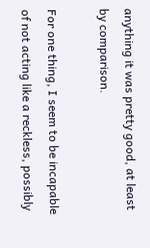anything it was pretty good, at least by comparison.

For one thing, I seem to be incapable of not acting like a reckless, possibly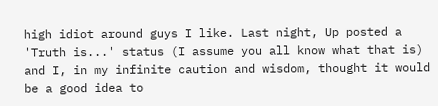high idiot around guys I like. Last night, Up posted a 'Truth is...' status (I assume you all know what that is) and I, in my infinite caution and wisdom, thought it would be a good idea to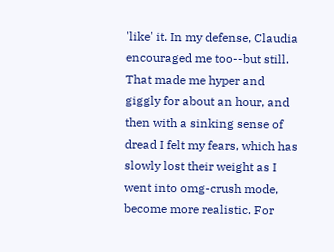'like' it. In my defense, Claudia encouraged me too--but still. That made me hyper and giggly for about an hour, and then with a sinking sense of dread I felt my fears, which has slowly lost their weight as I went into omg-crush mode, become more realistic. For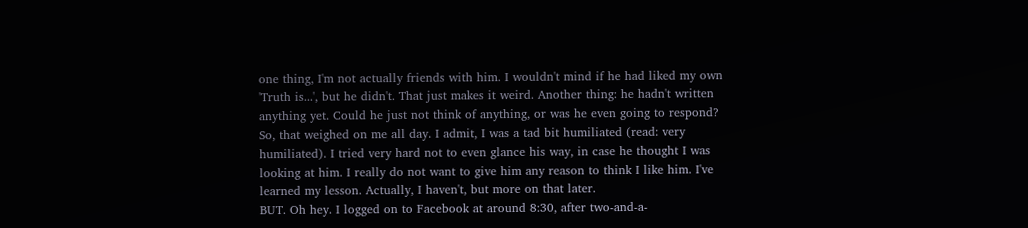one thing, I'm not actually friends with him. I wouldn't mind if he had liked my own 'Truth is...', but he didn't. That just makes it weird. Another thing: he hadn't written anything yet. Could he just not think of anything, or was he even going to respond?
So, that weighed on me all day. I admit, I was a tad bit humiliated (read: very humiliated). I tried very hard not to even glance his way, in case he thought I was looking at him. I really do not want to give him any reason to think I like him. I've learned my lesson. Actually, I haven't, but more on that later.
BUT. Oh hey. I logged on to Facebook at around 8:30, after two-and-a-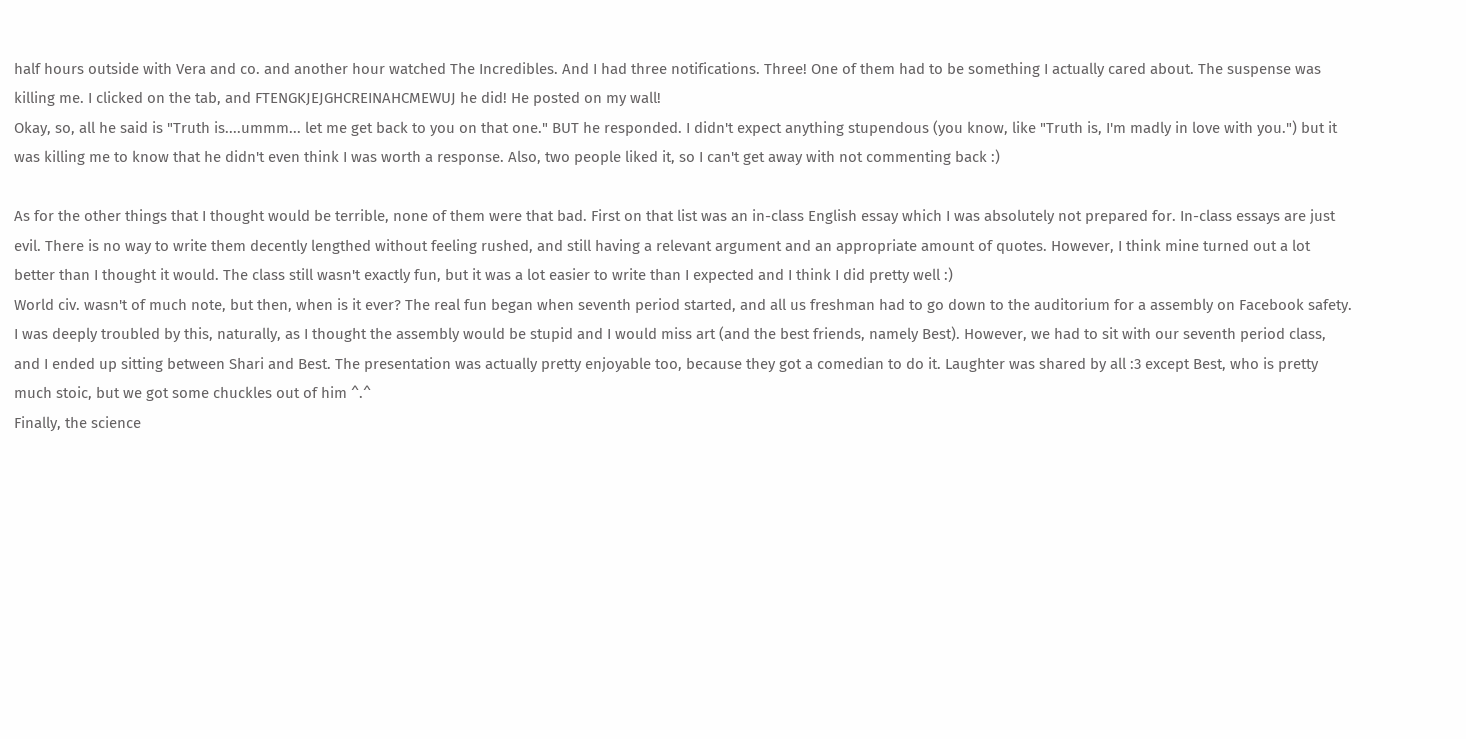half hours outside with Vera and co. and another hour watched The Incredibles. And I had three notifications. Three! One of them had to be something I actually cared about. The suspense was killing me. I clicked on the tab, and FTENGKJEJGHCREINAHCMEWUJ he did! He posted on my wall!
Okay, so, all he said is "Truth is....ummm... let me get back to you on that one." BUT he responded. I didn't expect anything stupendous (you know, like "Truth is, I'm madly in love with you.") but it was killing me to know that he didn't even think I was worth a response. Also, two people liked it, so I can't get away with not commenting back :)

As for the other things that I thought would be terrible, none of them were that bad. First on that list was an in-class English essay which I was absolutely not prepared for. In-class essays are just evil. There is no way to write them decently lengthed without feeling rushed, and still having a relevant argument and an appropriate amount of quotes. However, I think mine turned out a lot better than I thought it would. The class still wasn't exactly fun, but it was a lot easier to write than I expected and I think I did pretty well :)
World civ. wasn't of much note, but then, when is it ever? The real fun began when seventh period started, and all us freshman had to go down to the auditorium for a assembly on Facebook safety. I was deeply troubled by this, naturally, as I thought the assembly would be stupid and I would miss art (and the best friends, namely Best). However, we had to sit with our seventh period class, and I ended up sitting between Shari and Best. The presentation was actually pretty enjoyable too, because they got a comedian to do it. Laughter was shared by all :3 except Best, who is pretty much stoic, but we got some chuckles out of him ^.^
Finally, the science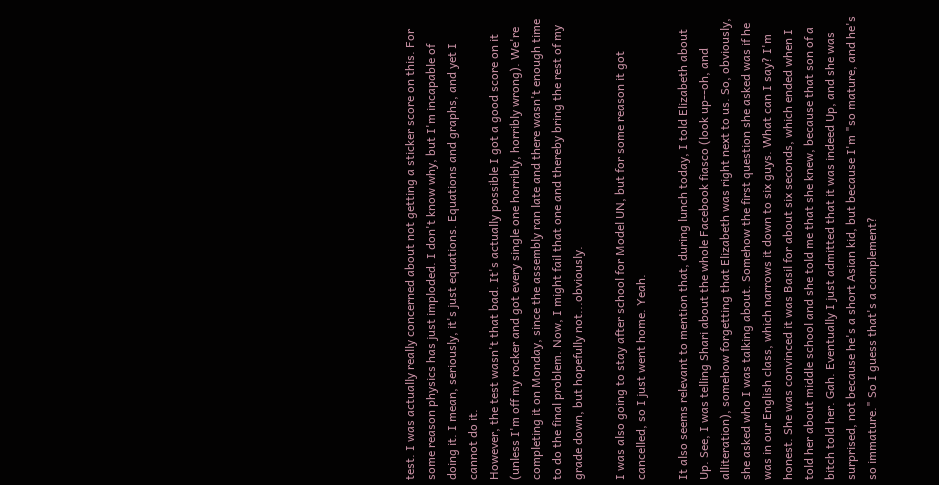test. I was actually really concerned about not getting a sticker score on this. For some reason physics has just imploded. I don't know why, but I'm incapable of doing it. I mean, seriously, it's just equations. Equations and graphs, and yet I cannot do it.
However, the test wasn't that bad. It's actually possible I got a good score on it (unless I'm off my rocker and got every single one horribly, horribly wrong). We're completing it on Monday, since the assembly ran late and there wasn't enough time to do the final problem. Now, I might fail that one and thereby bring the rest of my grade down, but hopefully not...obviously.

I was also going to stay after school for Model UN, but for some reason it got cancelled, so I just went home. Yeah.

It also seems relevant to mention that, during lunch today, I told Elizabeth about Up. See, I was telling Shari about the whole Facebook fiasco (look up--oh, and alliteration), somehow forgetting that Elizabeth was right next to us. So, obviously, she asked who I was talking about. Somehow the first question she asked was if he was in our English class, which narrows it down to six guys. What can I say? I'm honest. She was convinced it was Basil for about six seconds, which ended when I told her about middle school and she told me that she knew, because that son of a bitch told her. Gah. Eventually I just admitted that it was indeed Up, and she was surprised, not because he's a short Asian kid, but because I'm "so mature, and he's so immature." So I guess that's a complement?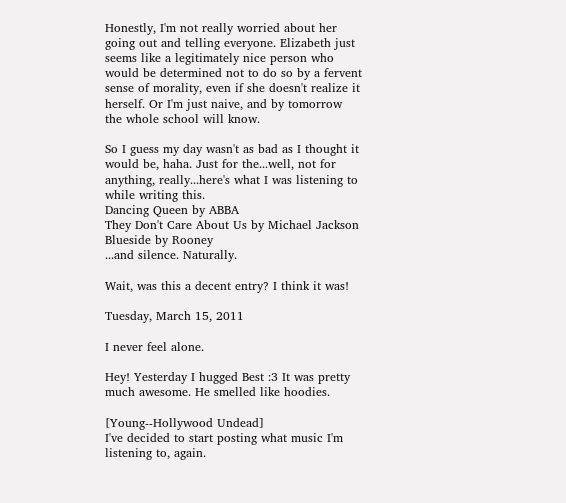Honestly, I'm not really worried about her going out and telling everyone. Elizabeth just seems like a legitimately nice person who would be determined not to do so by a fervent sense of morality, even if she doesn't realize it herself. Or I'm just naive, and by tomorrow the whole school will know.

So I guess my day wasn't as bad as I thought it would be, haha. Just for the...well, not for anything, really...here's what I was listening to while writing this.
Dancing Queen by ABBA
They Don't Care About Us by Michael Jackson
Blueside by Rooney
...and silence. Naturally.

Wait, was this a decent entry? I think it was!

Tuesday, March 15, 2011

I never feel alone.

Hey! Yesterday I hugged Best :3 It was pretty much awesome. He smelled like hoodies.

[Young--Hollywood Undead]
I've decided to start posting what music I'm listening to, again.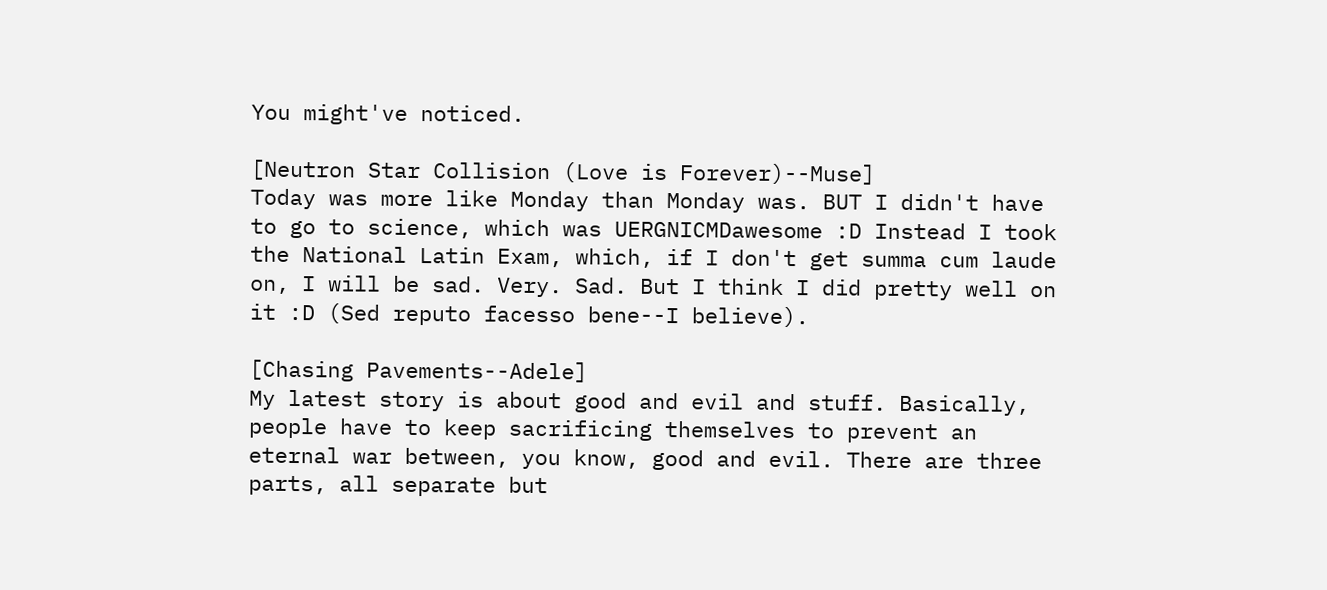You might've noticed.

[Neutron Star Collision (Love is Forever)--Muse]
Today was more like Monday than Monday was. BUT I didn't have to go to science, which was UERGNICMDawesome :D Instead I took the National Latin Exam, which, if I don't get summa cum laude on, I will be sad. Very. Sad. But I think I did pretty well on it :D (Sed reputo facesso bene--I believe).

[Chasing Pavements--Adele]
My latest story is about good and evil and stuff. Basically, people have to keep sacrificing themselves to prevent an eternal war between, you know, good and evil. There are three parts, all separate but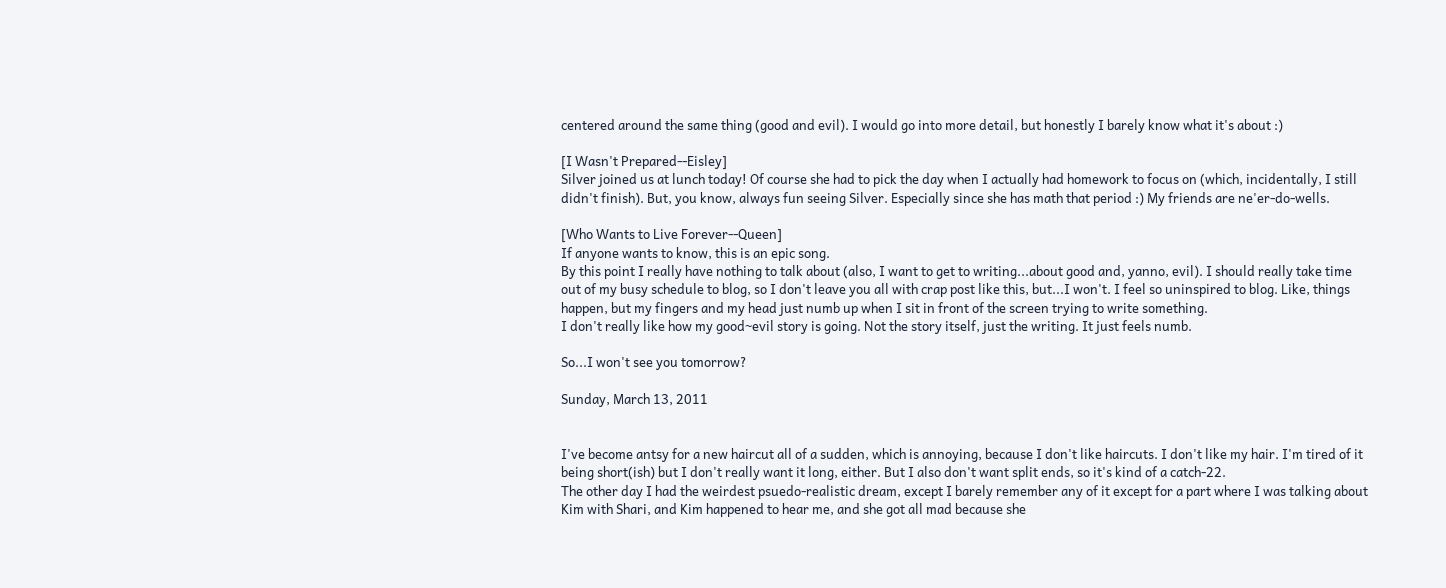centered around the same thing (good and evil). I would go into more detail, but honestly I barely know what it's about :)

[I Wasn't Prepared--Eisley]
Silver joined us at lunch today! Of course she had to pick the day when I actually had homework to focus on (which, incidentally, I still didn't finish). But, you know, always fun seeing Silver. Especially since she has math that period :) My friends are ne'er-do-wells.

[Who Wants to Live Forever--Queen]
If anyone wants to know, this is an epic song.
By this point I really have nothing to talk about (also, I want to get to writing...about good and, yanno, evil). I should really take time out of my busy schedule to blog, so I don't leave you all with crap post like this, but...I won't. I feel so uninspired to blog. Like, things happen, but my fingers and my head just numb up when I sit in front of the screen trying to write something.
I don't really like how my good~evil story is going. Not the story itself, just the writing. It just feels numb.

So...I won't see you tomorrow?

Sunday, March 13, 2011


I've become antsy for a new haircut all of a sudden, which is annoying, because I don't like haircuts. I don't like my hair. I'm tired of it being short(ish) but I don't really want it long, either. But I also don't want split ends, so it's kind of a catch-22.
The other day I had the weirdest psuedo-realistic dream, except I barely remember any of it except for a part where I was talking about Kim with Shari, and Kim happened to hear me, and she got all mad because she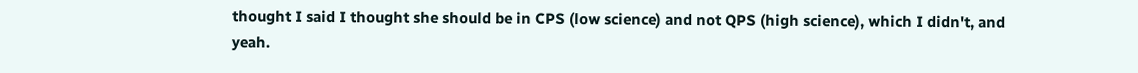thought I said I thought she should be in CPS (low science) and not QPS (high science), which I didn't, and yeah.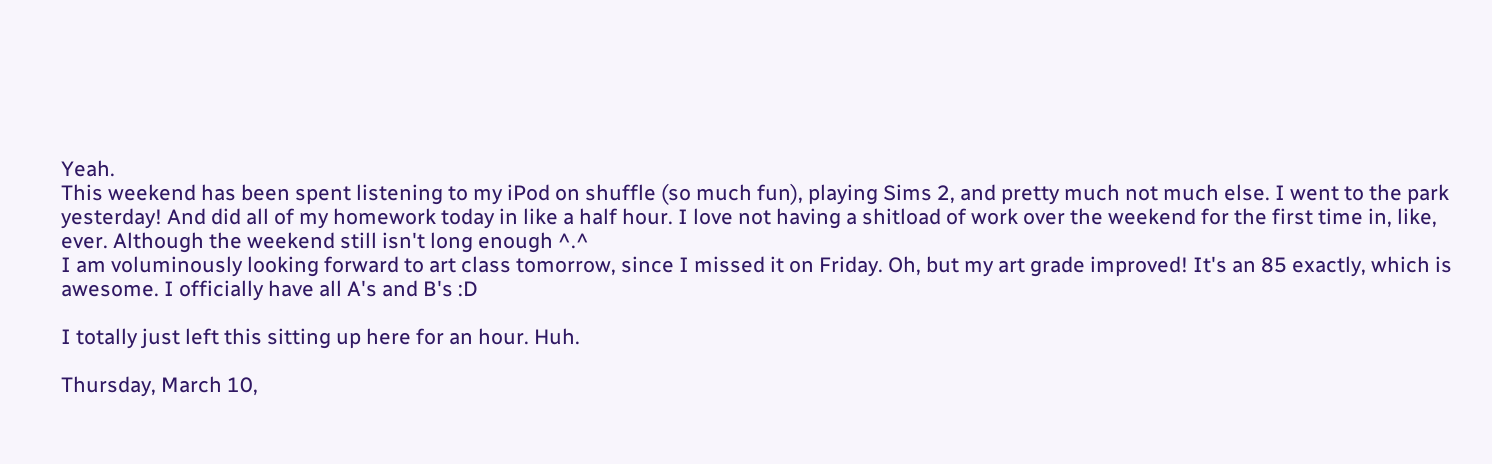Yeah.
This weekend has been spent listening to my iPod on shuffle (so much fun), playing Sims 2, and pretty much not much else. I went to the park yesterday! And did all of my homework today in like a half hour. I love not having a shitload of work over the weekend for the first time in, like, ever. Although the weekend still isn't long enough ^.^
I am voluminously looking forward to art class tomorrow, since I missed it on Friday. Oh, but my art grade improved! It's an 85 exactly, which is awesome. I officially have all A's and B's :D

I totally just left this sitting up here for an hour. Huh.

Thursday, March 10,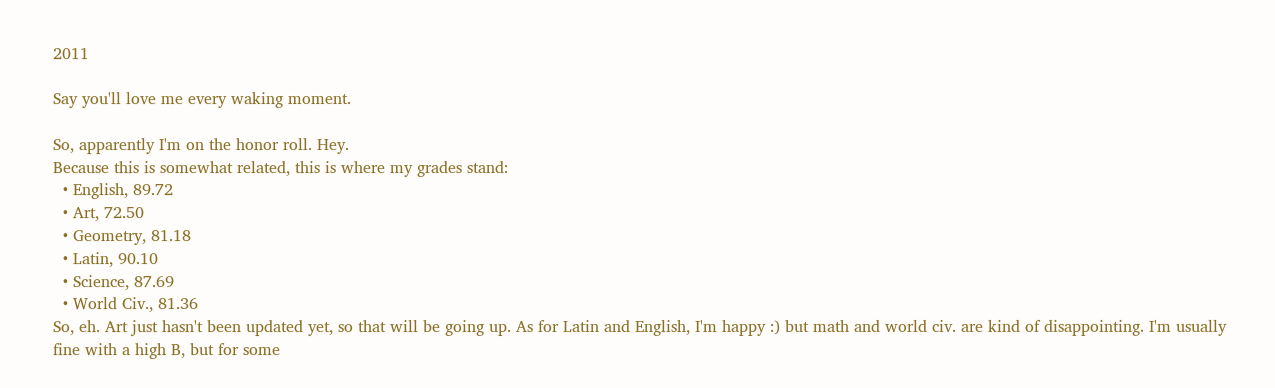2011

Say you'll love me every waking moment.

So, apparently I'm on the honor roll. Hey.
Because this is somewhat related, this is where my grades stand:
  • English, 89.72
  • Art, 72.50
  • Geometry, 81.18
  • Latin, 90.10
  • Science, 87.69
  • World Civ., 81.36
So, eh. Art just hasn't been updated yet, so that will be going up. As for Latin and English, I'm happy :) but math and world civ. are kind of disappointing. I'm usually fine with a high B, but for some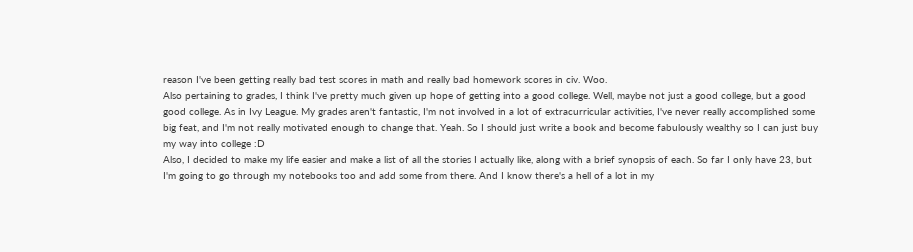reason I've been getting really bad test scores in math and really bad homework scores in civ. Woo.
Also pertaining to grades, I think I've pretty much given up hope of getting into a good college. Well, maybe not just a good college, but a good good college. As in Ivy League. My grades aren't fantastic, I'm not involved in a lot of extracurricular activities, I've never really accomplished some big feat, and I'm not really motivated enough to change that. Yeah. So I should just write a book and become fabulously wealthy so I can just buy my way into college :D
Also, I decided to make my life easier and make a list of all the stories I actually like, along with a brief synopsis of each. So far I only have 23, but I'm going to go through my notebooks too and add some from there. And I know there's a hell of a lot in my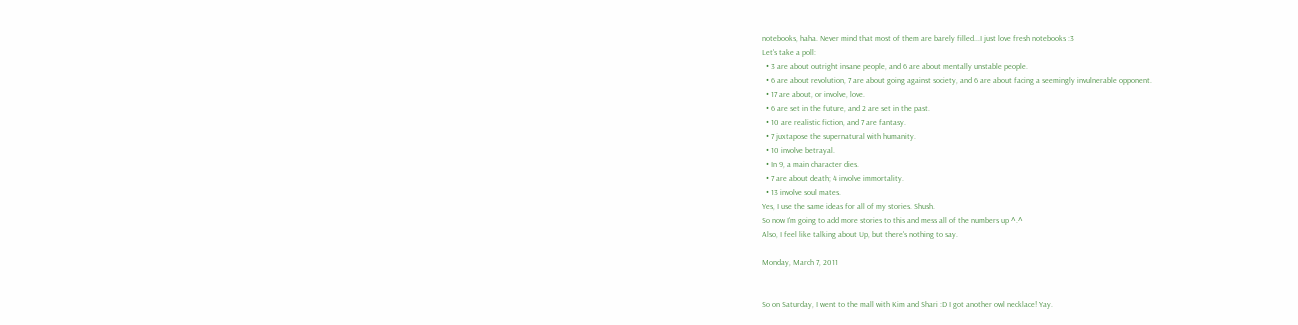notebooks, haha. Never mind that most of them are barely filled...I just love fresh notebooks :3
Let's take a poll:
  • 3 are about outright insane people, and 6 are about mentally unstable people.
  • 6 are about revolution, 7 are about going against society, and 6 are about facing a seemingly invulnerable opponent.
  • 17 are about, or involve, love.
  • 6 are set in the future, and 2 are set in the past.
  • 10 are realistic fiction, and 7 are fantasy.
  • 7 juxtapose the supernatural with humanity.
  • 10 involve betrayal.
  • In 9, a main character dies.
  • 7 are about death; 4 involve immortality.
  • 13 involve soul mates.
Yes, I use the same ideas for all of my stories. Shush.
So now I'm going to add more stories to this and mess all of the numbers up ^.^
Also, I feel like talking about Up, but there's nothing to say.

Monday, March 7, 2011


So on Saturday, I went to the mall with Kim and Shari :D I got another owl necklace! Yay.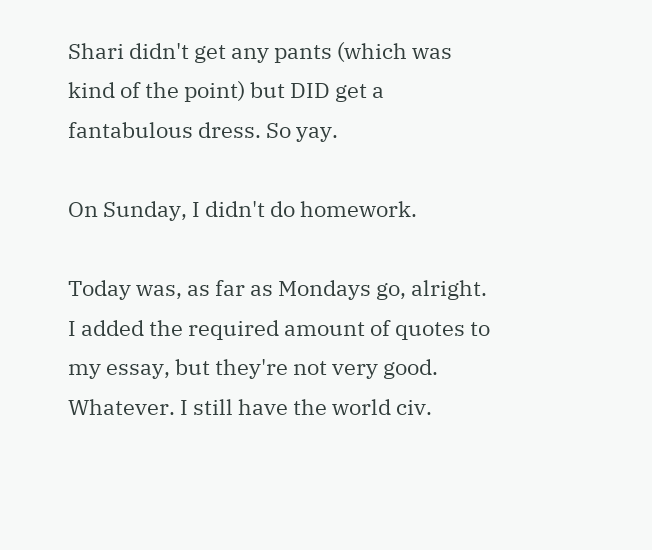Shari didn't get any pants (which was kind of the point) but DID get a fantabulous dress. So yay.

On Sunday, I didn't do homework.

Today was, as far as Mondays go, alright. I added the required amount of quotes to my essay, but they're not very good. Whatever. I still have the world civ.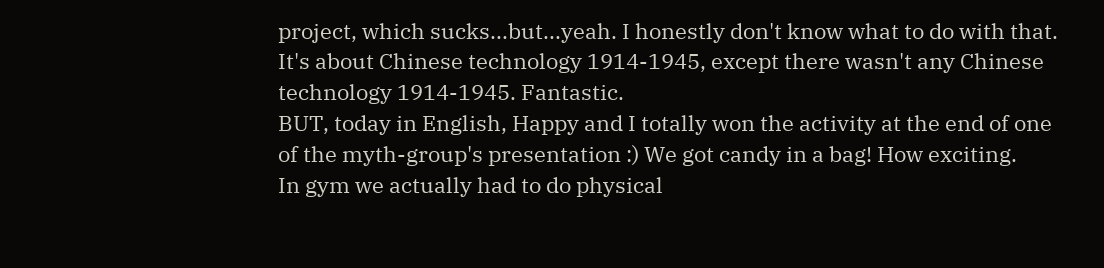project, which sucks...but...yeah. I honestly don't know what to do with that. It's about Chinese technology 1914-1945, except there wasn't any Chinese technology 1914-1945. Fantastic.
BUT, today in English, Happy and I totally won the activity at the end of one of the myth-group's presentation :) We got candy in a bag! How exciting.
In gym we actually had to do physical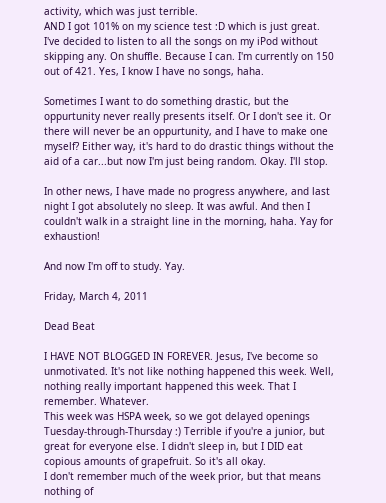activity, which was just terrible.
AND I got 101% on my science test :D which is just great.
I've decided to listen to all the songs on my iPod without skipping any. On shuffle. Because I can. I'm currently on 150 out of 421. Yes, I know I have no songs, haha.

Sometimes I want to do something drastic, but the oppurtunity never really presents itself. Or I don't see it. Or there will never be an oppurtunity, and I have to make one myself? Either way, it's hard to do drastic things without the aid of a car...but now I'm just being random. Okay. I'll stop.

In other news, I have made no progress anywhere, and last night I got absolutely no sleep. It was awful. And then I couldn't walk in a straight line in the morning, haha. Yay for exhaustion!

And now I'm off to study. Yay.

Friday, March 4, 2011

Dead Beat

I HAVE NOT BLOGGED IN FOREVER. Jesus, I've become so unmotivated. It's not like nothing happened this week. Well, nothing really important happened this week. That I remember. Whatever.
This week was HSPA week, so we got delayed openings Tuesday-through-Thursday :) Terrible if you're a junior, but great for everyone else. I didn't sleep in, but I DID eat copious amounts of grapefruit. So it's all okay.
I don't remember much of the week prior, but that means nothing of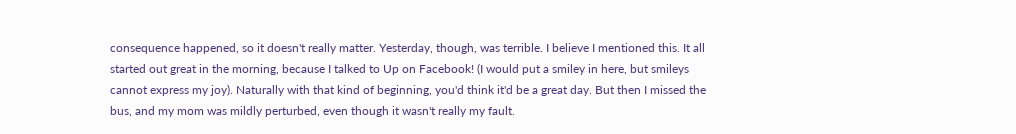consequence happened, so it doesn't really matter. Yesterday, though, was terrible. I believe I mentioned this. It all started out great in the morning, because I talked to Up on Facebook! (I would put a smiley in here, but smileys cannot express my joy). Naturally with that kind of beginning, you'd think it'd be a great day. But then I missed the bus, and my mom was mildly perturbed, even though it wasn't really my fault.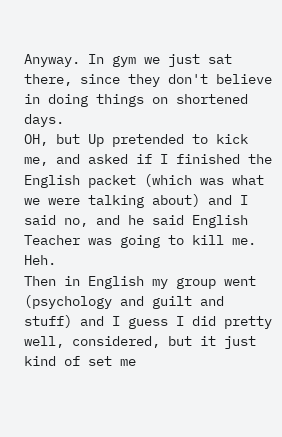Anyway. In gym we just sat there, since they don't believe in doing things on shortened days.
OH, but Up pretended to kick me, and asked if I finished the English packet (which was what we were talking about) and I said no, and he said English Teacher was going to kill me. Heh.
Then in English my group went (psychology and guilt and stuff) and I guess I did pretty well, considered, but it just kind of set me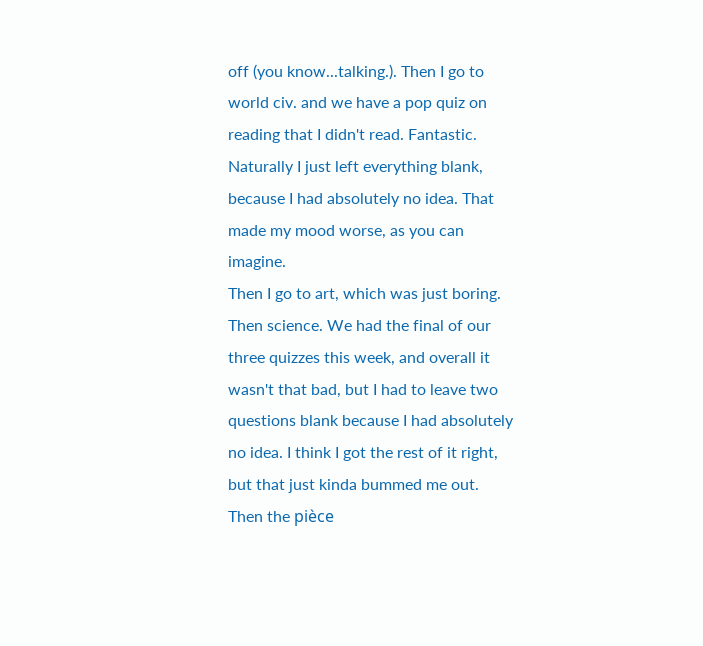off (you know...talking.). Then I go to world civ. and we have a pop quiz on reading that I didn't read. Fantastic. Naturally I just left everything blank, because I had absolutely no idea. That made my mood worse, as you can imagine.
Then I go to art, which was just boring.
Then science. We had the final of our three quizzes this week, and overall it wasn't that bad, but I had to leave two questions blank because I had absolutely no idea. I think I got the rest of it right, but that just kinda bummed me out.
Then the pièce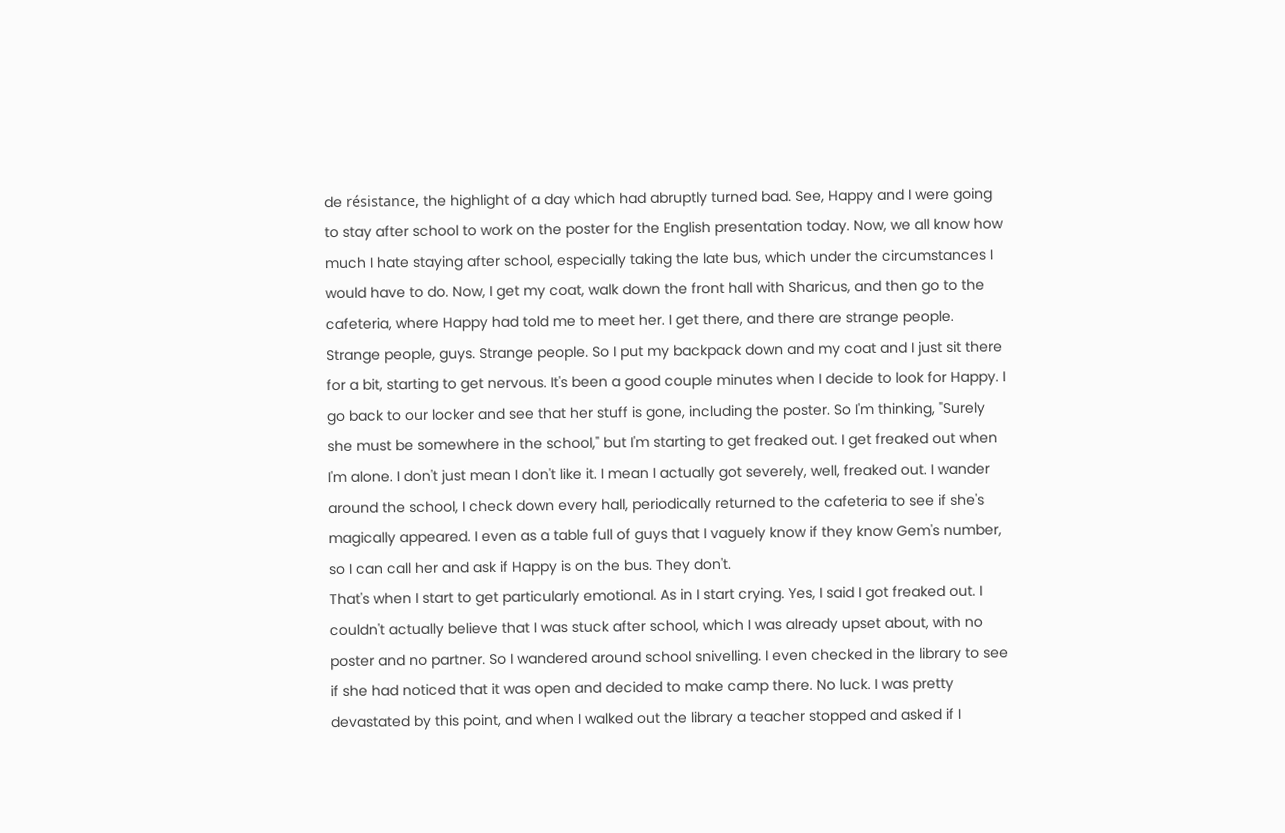de résistance, the highlight of a day which had abruptly turned bad. See, Happy and I were going to stay after school to work on the poster for the English presentation today. Now, we all know how much I hate staying after school, especially taking the late bus, which under the circumstances I would have to do. Now, I get my coat, walk down the front hall with Sharicus, and then go to the cafeteria, where Happy had told me to meet her. I get there, and there are strange people. Strange people, guys. Strange people. So I put my backpack down and my coat and I just sit there for a bit, starting to get nervous. It's been a good couple minutes when I decide to look for Happy. I go back to our locker and see that her stuff is gone, including the poster. So I'm thinking, "Surely she must be somewhere in the school," but I'm starting to get freaked out. I get freaked out when I'm alone. I don't just mean I don't like it. I mean I actually got severely, well, freaked out. I wander around the school, I check down every hall, periodically returned to the cafeteria to see if she's magically appeared. I even as a table full of guys that I vaguely know if they know Gem's number, so I can call her and ask if Happy is on the bus. They don't.
That's when I start to get particularly emotional. As in I start crying. Yes, I said I got freaked out. I couldn't actually believe that I was stuck after school, which I was already upset about, with no poster and no partner. So I wandered around school snivelling. I even checked in the library to see if she had noticed that it was open and decided to make camp there. No luck. I was pretty devastated by this point, and when I walked out the library a teacher stopped and asked if I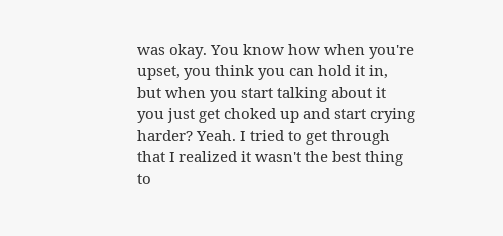was okay. You know how when you're upset, you think you can hold it in, but when you start talking about it you just get choked up and start crying harder? Yeah. I tried to get through that I realized it wasn't the best thing to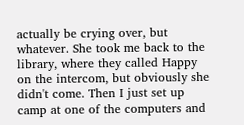actually be crying over, but whatever. She took me back to the library, where they called Happy on the intercom, but obviously she didn't come. Then I just set up camp at one of the computers and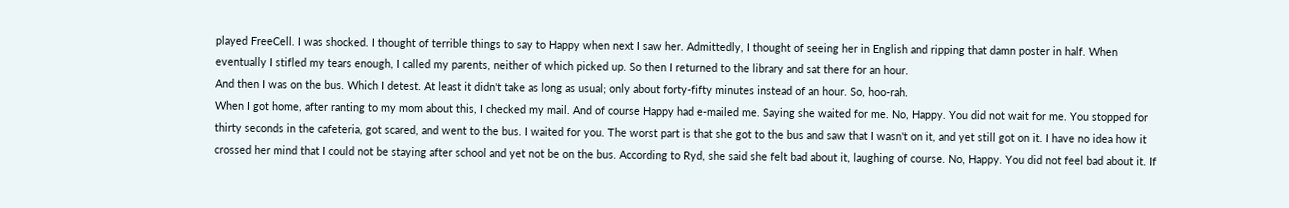played FreeCell. I was shocked. I thought of terrible things to say to Happy when next I saw her. Admittedly, I thought of seeing her in English and ripping that damn poster in half. When eventually I stifled my tears enough, I called my parents, neither of which picked up. So then I returned to the library and sat there for an hour.
And then I was on the bus. Which I detest. At least it didn't take as long as usual; only about forty-fifty minutes instead of an hour. So, hoo-rah.
When I got home, after ranting to my mom about this, I checked my mail. And of course Happy had e-mailed me. Saying she waited for me. No, Happy. You did not wait for me. You stopped for thirty seconds in the cafeteria, got scared, and went to the bus. I waited for you. The worst part is that she got to the bus and saw that I wasn't on it, and yet still got on it. I have no idea how it crossed her mind that I could not be staying after school and yet not be on the bus. According to Ryd, she said she felt bad about it, laughing of course. No, Happy. You did not feel bad about it. If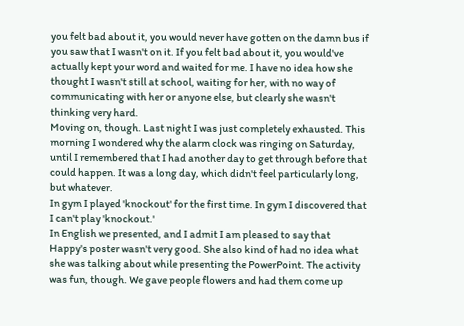you felt bad about it, you would never have gotten on the damn bus if you saw that I wasn't on it. If you felt bad about it, you would've actually kept your word and waited for me. I have no idea how she thought I wasn't still at school, waiting for her, with no way of communicating with her or anyone else, but clearly she wasn't thinking very hard.
Moving on, though. Last night I was just completely exhausted. This morning I wondered why the alarm clock was ringing on Saturday, until I remembered that I had another day to get through before that could happen. It was a long day, which didn't feel particularly long, but whatever.
In gym I played 'knockout' for the first time. In gym I discovered that I can't play 'knockout.'
In English we presented, and I admit I am pleased to say that Happy's poster wasn't very good. She also kind of had no idea what she was talking about while presenting the PowerPoint. The activity was fun, though. We gave people flowers and had them come up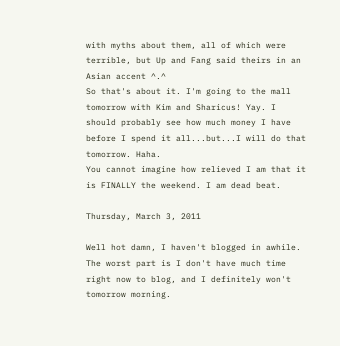with myths about them, all of which were terrible, but Up and Fang said theirs in an Asian accent ^.^
So that's about it. I'm going to the mall tomorrow with Kim and Sharicus! Yay. I should probably see how much money I have before I spend it all...but...I will do that tomorrow. Haha.
You cannot imagine how relieved I am that it is FINALLY the weekend. I am dead beat.

Thursday, March 3, 2011

Well hot damn, I haven't blogged in awhile. The worst part is I don't have much time right now to blog, and I definitely won't tomorrow morning.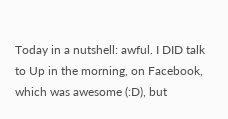Today in a nutshell: awful. I DID talk to Up in the morning, on Facebook, which was awesome (:D), but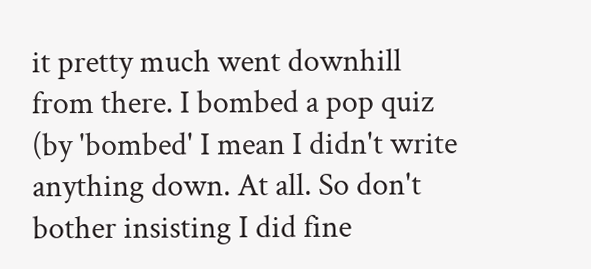it pretty much went downhill from there. I bombed a pop quiz (by 'bombed' I mean I didn't write anything down. At all. So don't bother insisting I did fine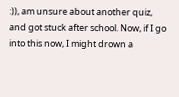:)), am unsure about another quiz, and got stuck after school. Now, if I go into this now, I might drown a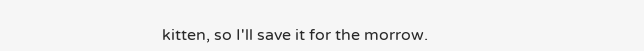kitten, so I'll save it for the morrow.